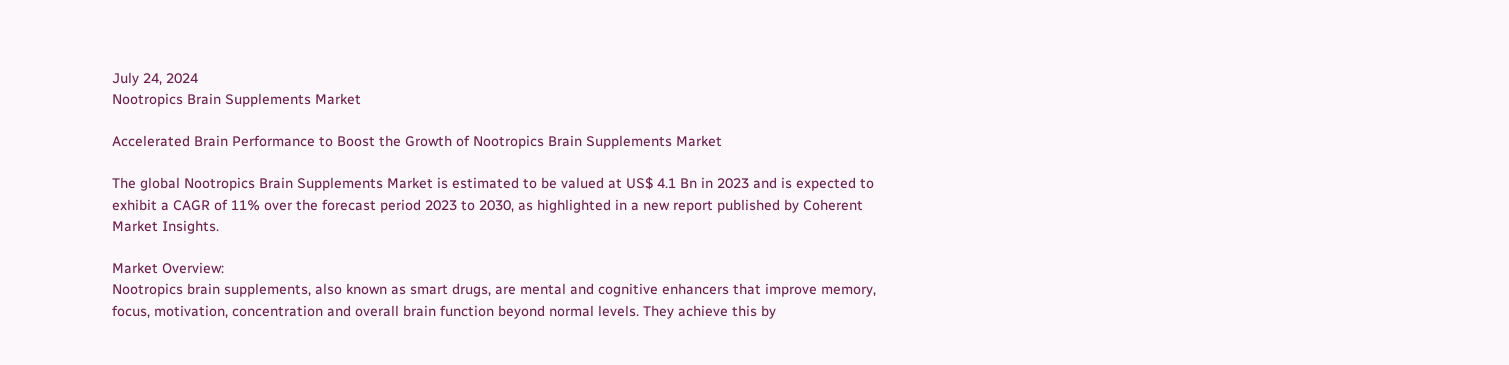July 24, 2024
Nootropics Brain Supplements Market

Accelerated Brain Performance to Boost the Growth of Nootropics Brain Supplements Market

The global Nootropics Brain Supplements Market is estimated to be valued at US$ 4.1 Bn in 2023 and is expected to exhibit a CAGR of 11% over the forecast period 2023 to 2030, as highlighted in a new report published by Coherent Market Insights.

Market Overview:
Nootropics brain supplements, also known as smart drugs, are mental and cognitive enhancers that improve memory, focus, motivation, concentration and overall brain function beyond normal levels. They achieve this by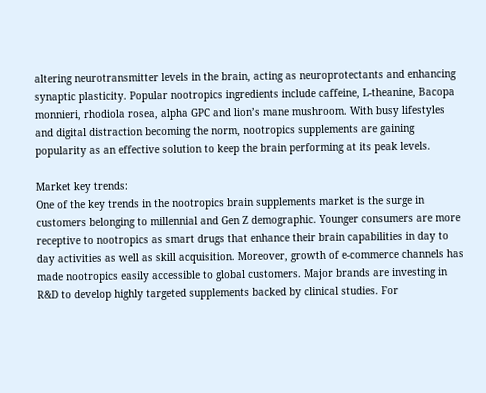altering neurotransmitter levels in the brain, acting as neuroprotectants and enhancing synaptic plasticity. Popular nootropics ingredients include caffeine, L-theanine, Bacopa monnieri, rhodiola rosea, alpha GPC and lion’s mane mushroom. With busy lifestyles and digital distraction becoming the norm, nootropics supplements are gaining popularity as an effective solution to keep the brain performing at its peak levels.

Market key trends:
One of the key trends in the nootropics brain supplements market is the surge in customers belonging to millennial and Gen Z demographic. Younger consumers are more receptive to nootropics as smart drugs that enhance their brain capabilities in day to day activities as well as skill acquisition. Moreover, growth of e-commerce channels has made nootropics easily accessible to global customers. Major brands are investing in R&D to develop highly targeted supplements backed by clinical studies. For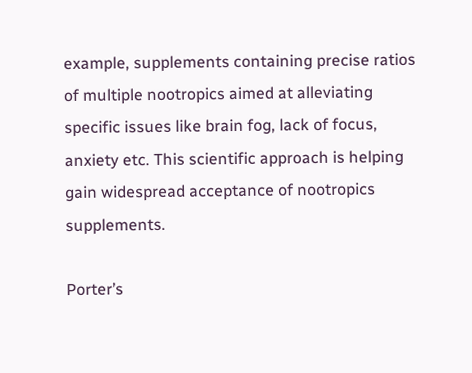example, supplements containing precise ratios of multiple nootropics aimed at alleviating specific issues like brain fog, lack of focus, anxiety etc. This scientific approach is helping gain widespread acceptance of nootropics supplements.

Porter’s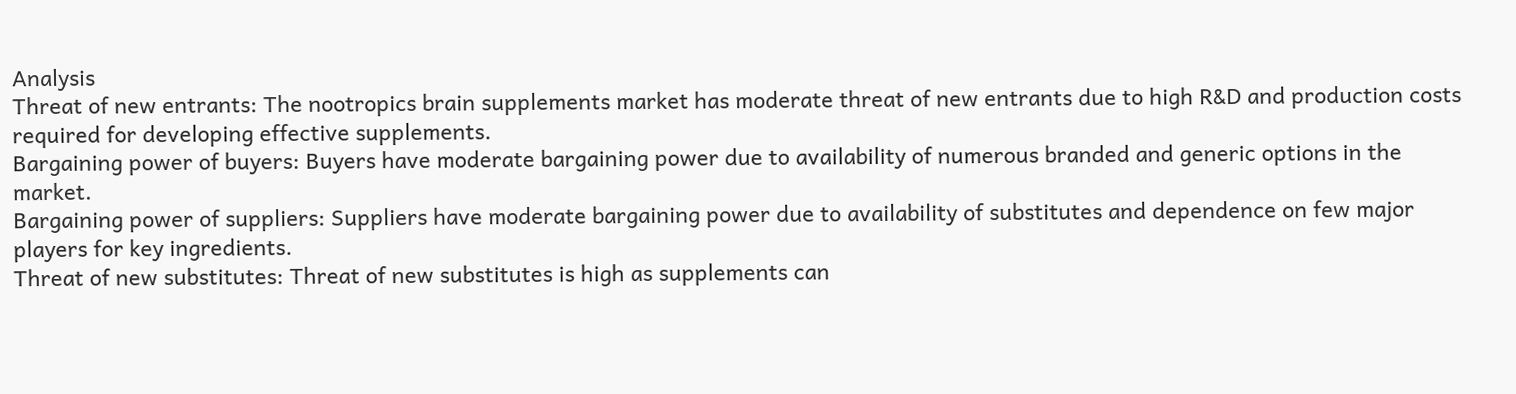Analysis
Threat of new entrants: The nootropics brain supplements market has moderate threat of new entrants due to high R&D and production costs required for developing effective supplements.
Bargaining power of buyers: Buyers have moderate bargaining power due to availability of numerous branded and generic options in the market.
Bargaining power of suppliers: Suppliers have moderate bargaining power due to availability of substitutes and dependence on few major players for key ingredients.
Threat of new substitutes: Threat of new substitutes is high as supplements can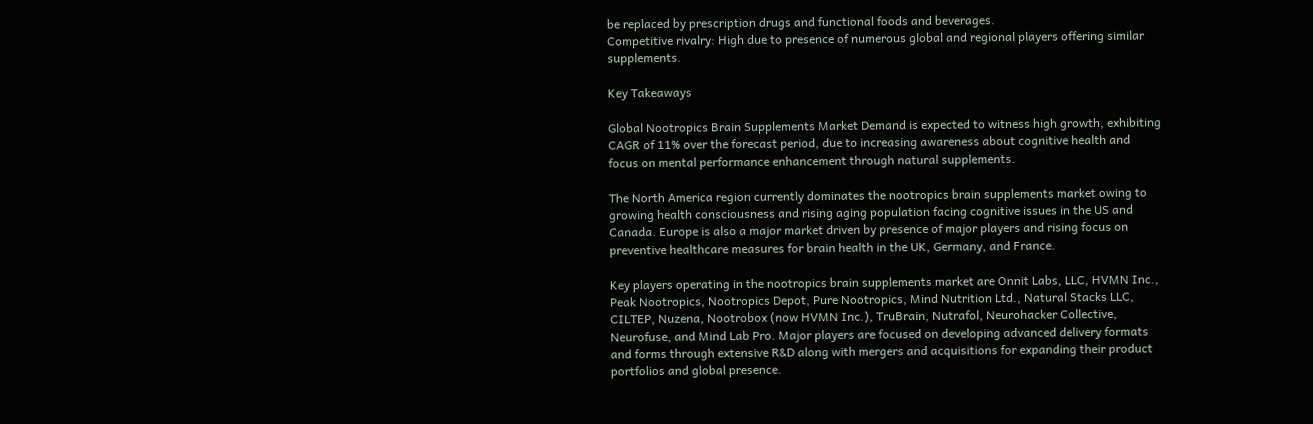be replaced by prescription drugs and functional foods and beverages.
Competitive rivalry: High due to presence of numerous global and regional players offering similar supplements.

Key Takeaways

Global Nootropics Brain Supplements Market Demand is expected to witness high growth, exhibiting CAGR of 11% over the forecast period, due to increasing awareness about cognitive health and focus on mental performance enhancement through natural supplements.

The North America region currently dominates the nootropics brain supplements market owing to growing health consciousness and rising aging population facing cognitive issues in the US and Canada. Europe is also a major market driven by presence of major players and rising focus on preventive healthcare measures for brain health in the UK, Germany, and France.

Key players operating in the nootropics brain supplements market are Onnit Labs, LLC, HVMN Inc., Peak Nootropics, Nootropics Depot, Pure Nootropics, Mind Nutrition Ltd., Natural Stacks LLC, CILTEP, Nuzena, Nootrobox (now HVMN Inc.), TruBrain, Nutrafol, Neurohacker Collective, Neurofuse, and Mind Lab Pro. Major players are focused on developing advanced delivery formats and forms through extensive R&D along with mergers and acquisitions for expanding their product portfolios and global presence.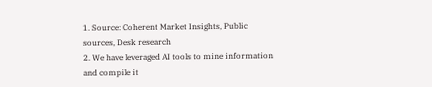1. Source: Coherent Market Insights, Public sources, Desk research
2. We have leveraged AI tools to mine information and compile it